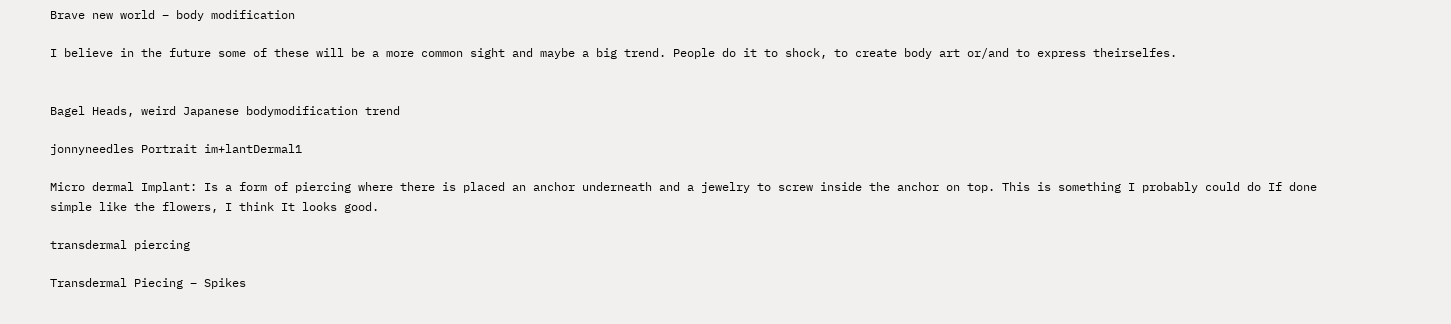Brave new world – body modification

I believe in the future some of these will be a more common sight and maybe a big trend. People do it to shock, to create body art or/and to express theirselfes.


Bagel Heads, weird Japanese bodymodification trend

jonnyneedles Portrait im+lantDermal1

Micro dermal Implant: Is a form of piercing where there is placed an anchor underneath and a jewelry to screw inside the anchor on top. This is something I probably could do If done simple like the flowers, I think It looks good.

transdermal piercing

Transdermal Piecing – Spikes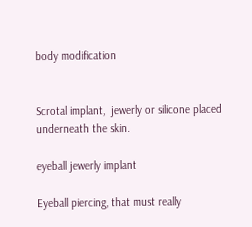body modification


Scrotal implant,  jewerly or silicone placed underneath the skin.

eyeball jewerly implant

Eyeball piercing, that must really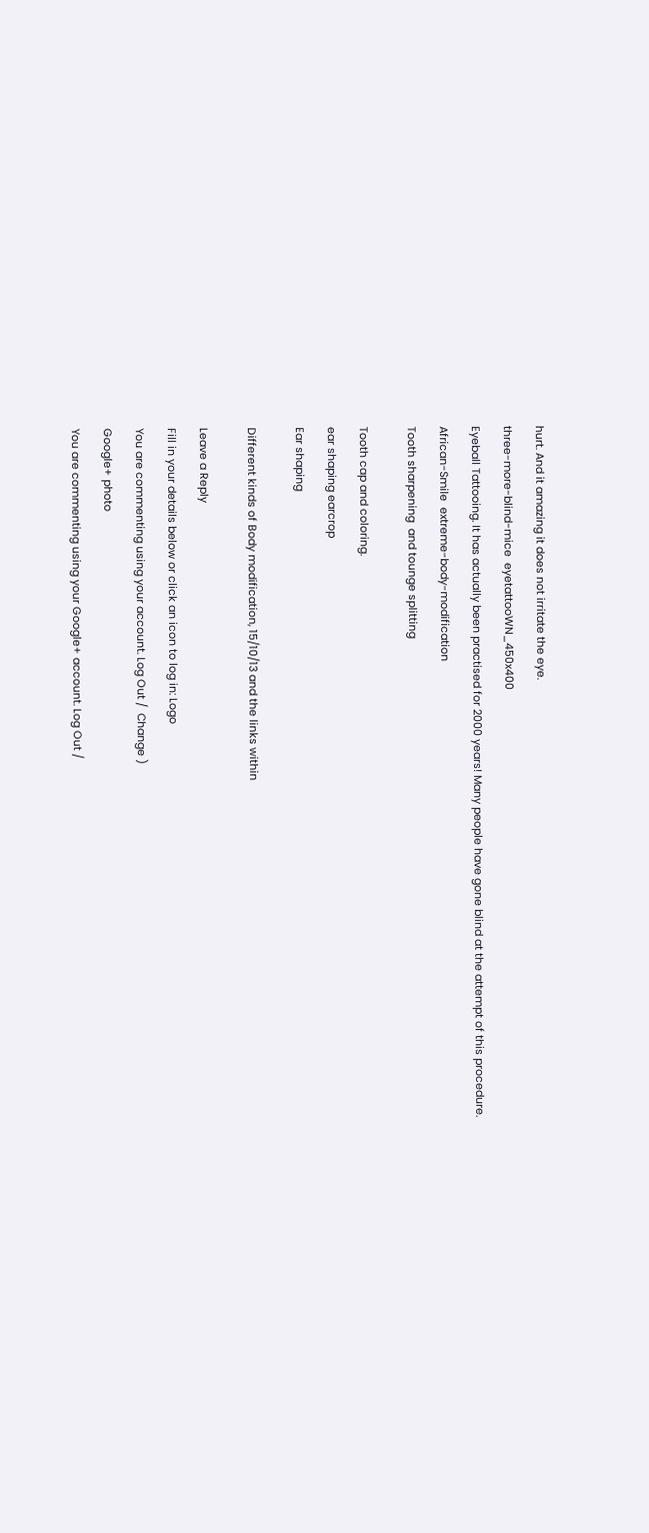hurt. And it amazing it does not irritate the eye.

three-more-blind-mice  eyetattooWN_450x400

Eyeball Tattooing. It has actually been practised for 2000 years! Many people have gone blind at the attempt of this procedure.

African-Smile  extreme-body-modification

Tooth sharpening  and tounge splitting


Tooth cap and coloring.

ear shaping earcrop

Ear shaping


Different kinds of Body modification, 15/10/13 and the links within


Leave a Reply

Fill in your details below or click an icon to log in: Logo

You are commenting using your account. Log Out /  Change )

Google+ photo

You are commenting using your Google+ account. Log Out /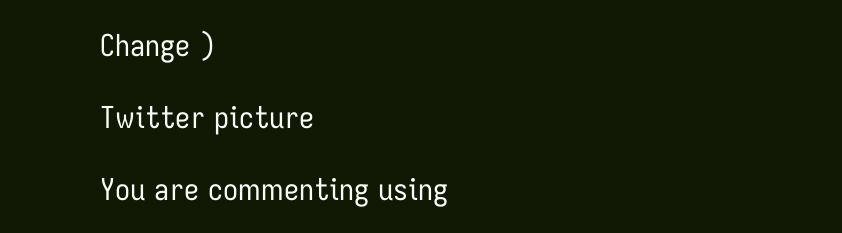Change )

Twitter picture

You are commenting using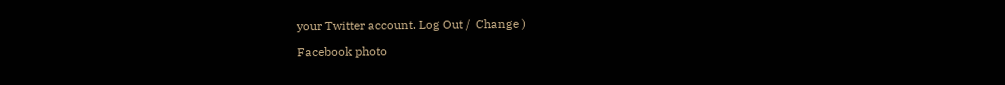your Twitter account. Log Out /  Change )

Facebook photo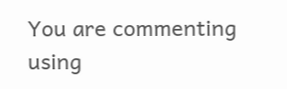You are commenting using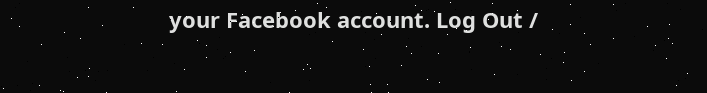your Facebook account. Log Out /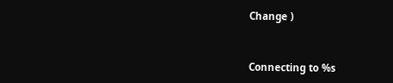Change )


Connecting to %s